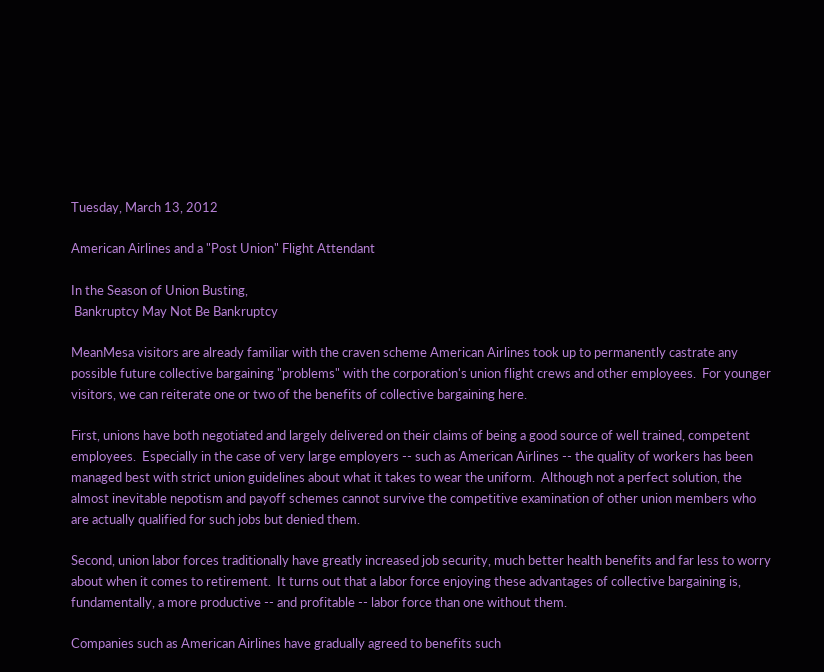Tuesday, March 13, 2012

American Airlines and a "Post Union" Flight Attendant

In the Season of Union Busting,
 Bankruptcy May Not Be Bankruptcy

MeanMesa visitors are already familiar with the craven scheme American Airlines took up to permanently castrate any possible future collective bargaining "problems" with the corporation's union flight crews and other employees.  For younger visitors, we can reiterate one or two of the benefits of collective bargaining here.

First, unions have both negotiated and largely delivered on their claims of being a good source of well trained, competent employees.  Especially in the case of very large employers -- such as American Airlines -- the quality of workers has been managed best with strict union guidelines about what it takes to wear the uniform.  Although not a perfect solution, the almost inevitable nepotism and payoff schemes cannot survive the competitive examination of other union members who are actually qualified for such jobs but denied them.

Second, union labor forces traditionally have greatly increased job security, much better health benefits and far less to worry about when it comes to retirement.  It turns out that a labor force enjoying these advantages of collective bargaining is, fundamentally, a more productive -- and profitable -- labor force than one without them.

Companies such as American Airlines have gradually agreed to benefits such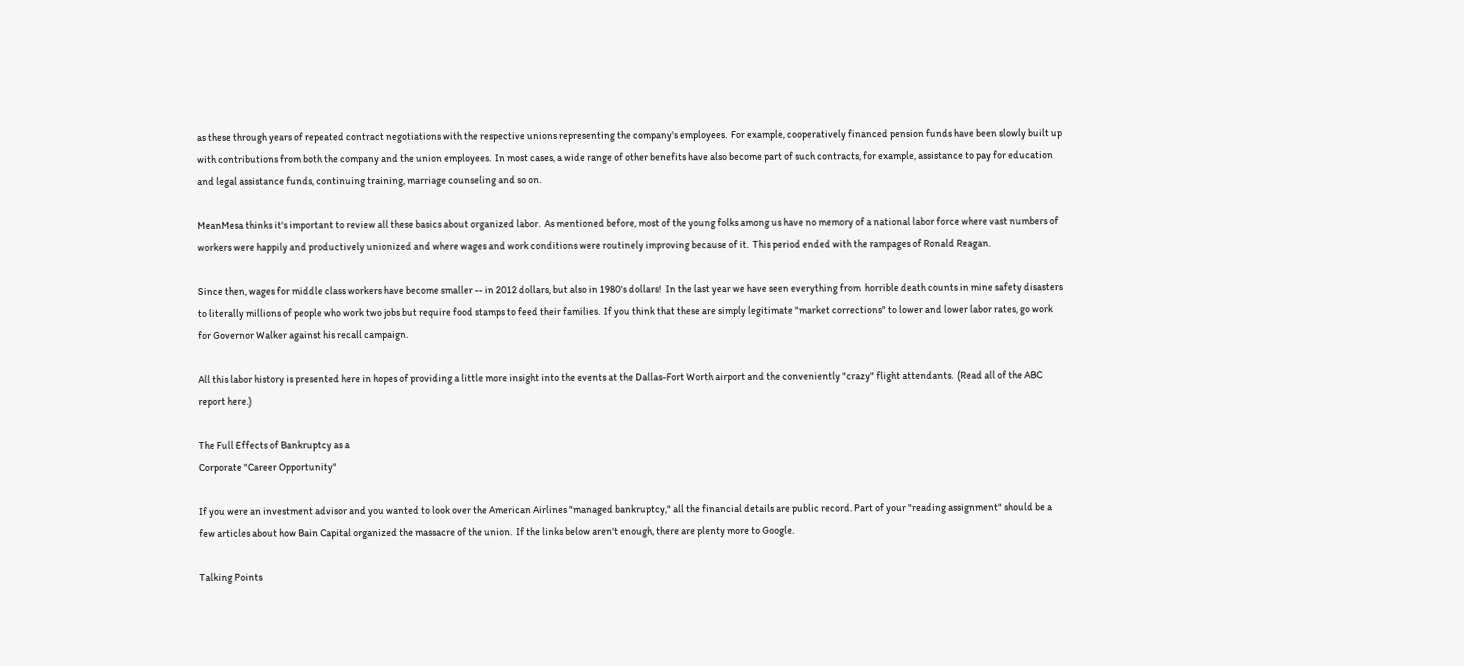as these through years of repeated contract negotiations with the respective unions representing the company's employees.  For example, cooperatively financed pension funds have been slowly built up with contributions from both the company and the union employees.  In most cases, a wide range of other benefits have also become part of such contracts, for example, assistance to pay for education and legal assistance funds, continuing training, marriage counseling and so on.

MeanMesa thinks it's important to review all these basics about organized labor.  As mentioned before, most of the young folks among us have no memory of a national labor force where vast numbers of workers were happily and productively unionized and where wages and work conditions were routinely improving because of it.  This period ended with the rampages of Ronald Reagan.

Since then, wages for middle class workers have become smaller -- in 2012 dollars, but also in 1980's dollars!  In the last year we have seen everything from  horrible death counts in mine safety disasters to literally millions of people who work two jobs but require food stamps to feed their families.  If you think that these are simply legitimate "market corrections" to lower and lower labor rates, go work for Governor Walker against his recall campaign.

All this labor history is presented here in hopes of providing a little more insight into the events at the Dallas-Fort Worth airport and the conveniently "crazy" flight attendants.  (Read all of the ABC report here.)

The Full Effects of Bankruptcy as a
Corporate "Career Opportunity"

If you were an investment advisor and you wanted to look over the American Airlines "managed bankruptcy," all the financial details are public record. Part of your "reading assignment" should be a few articles about how Bain Capital organized the massacre of the union.  If the links below aren't enough, there are plenty more to Google.

Talking Points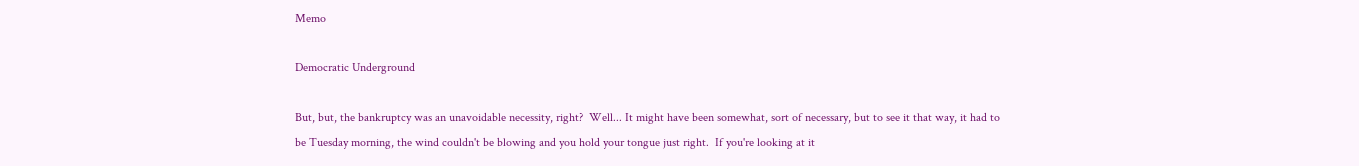Memo

Democratic Underground

But, but, the bankruptcy was an unavoidable necessity, right?  Well... It might have been somewhat, sort of necessary, but to see it that way, it had to be Tuesday morning, the wind couldn't be blowing and you hold your tongue just right.  If you're looking at it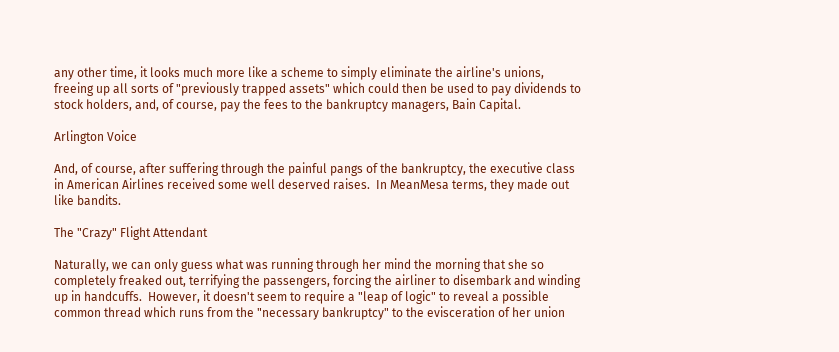any other time, it looks much more like a scheme to simply eliminate the airline's unions, freeing up all sorts of "previously trapped assets" which could then be used to pay dividends to stock holders, and, of course, pay the fees to the bankruptcy managers, Bain Capital.

Arlington Voice

And, of course, after suffering through the painful pangs of the bankruptcy, the executive class in American Airlines received some well deserved raises.  In MeanMesa terms, they made out like bandits.

The "Crazy" Flight Attendant

Naturally, we can only guess what was running through her mind the morning that she so completely freaked out, terrifying the passengers, forcing the airliner to disembark and winding up in handcuffs.  However, it doesn't seem to require a "leap of logic" to reveal a possible common thread which runs from the "necessary bankruptcy" to the evisceration of her union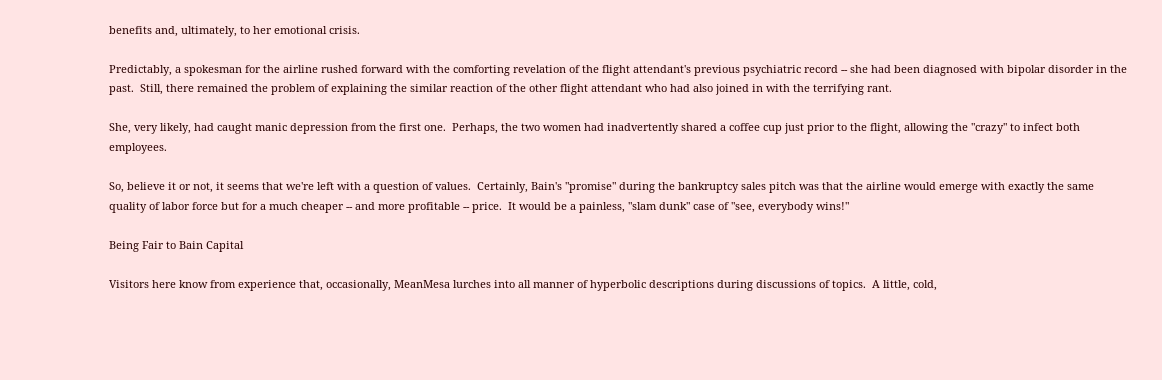benefits and, ultimately, to her emotional crisis.

Predictably, a spokesman for the airline rushed forward with the comforting revelation of the flight attendant's previous psychiatric record -- she had been diagnosed with bipolar disorder in the past.  Still, there remained the problem of explaining the similar reaction of the other flight attendant who had also joined in with the terrifying rant.

She, very likely, had caught manic depression from the first one.  Perhaps, the two women had inadvertently shared a coffee cup just prior to the flight, allowing the "crazy" to infect both employees.

So, believe it or not, it seems that we're left with a question of values.  Certainly, Bain's "promise" during the bankruptcy sales pitch was that the airline would emerge with exactly the same quality of labor force but for a much cheaper -- and more profitable -- price.  It would be a painless, "slam dunk" case of "see, everybody wins!"

Being Fair to Bain Capital

Visitors here know from experience that, occasionally, MeanMesa lurches into all manner of hyperbolic descriptions during discussions of topics.  A little, cold,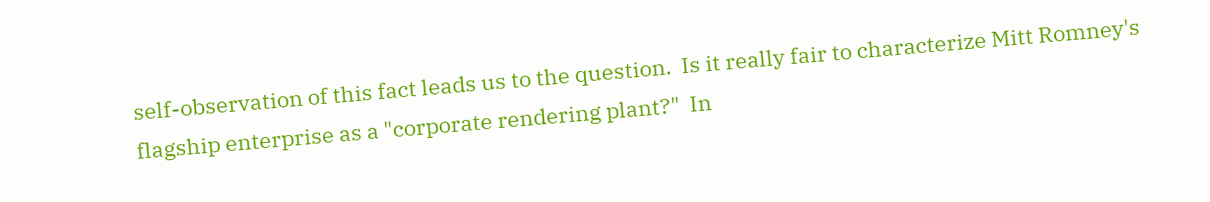self-observation of this fact leads us to the question.  Is it really fair to characterize Mitt Romney's flagship enterprise as a "corporate rendering plant?"  In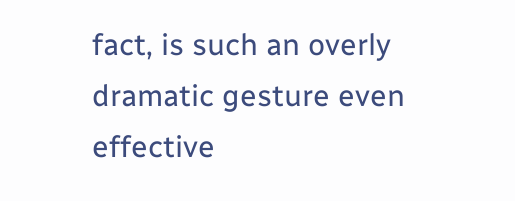fact, is such an overly dramatic gesture even effective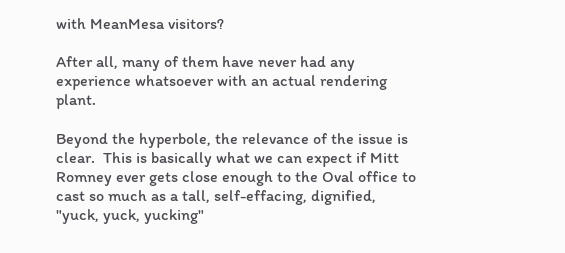with MeanMesa visitors?

After all, many of them have never had any experience whatsoever with an actual rendering plant.

Beyond the hyperbole, the relevance of the issue is clear.  This is basically what we can expect if Mitt Romney ever gets close enough to the Oval office to cast so much as a tall, self-effacing, dignified, "yuck, yuck, yucking"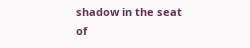shadow in the seat of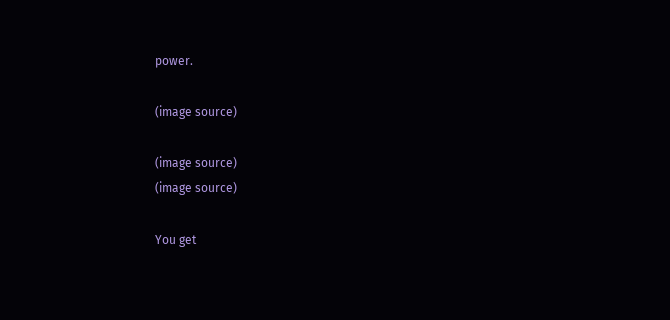power.

(image source)

(image source)
(image source)

You get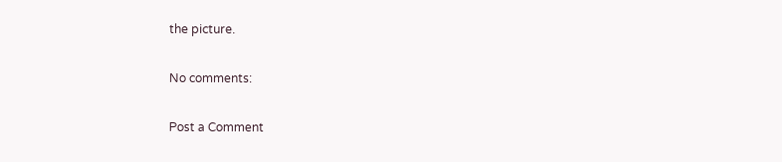the picture.

No comments:

Post a Comment